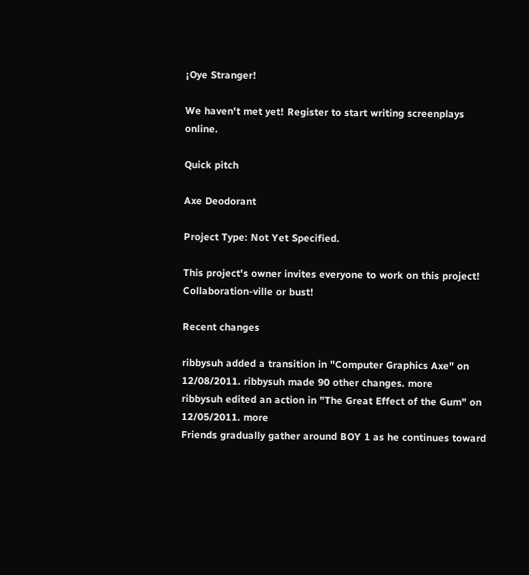¡Oye Stranger!

We haven't met yet! Register to start writing screenplays online.

Quick pitch

Axe Deodorant

Project Type: Not Yet Specified.

This project's owner invites everyone to work on this project! Collaboration-ville or bust!

Recent changes

ribbysuh added a transition in "Computer Graphics Axe" on 12/08/2011. ribbysuh made 90 other changes. more
ribbysuh edited an action in "The Great Effect of the Gum" on 12/05/2011. more
Friends gradually gather around BOY 1 as he continues toward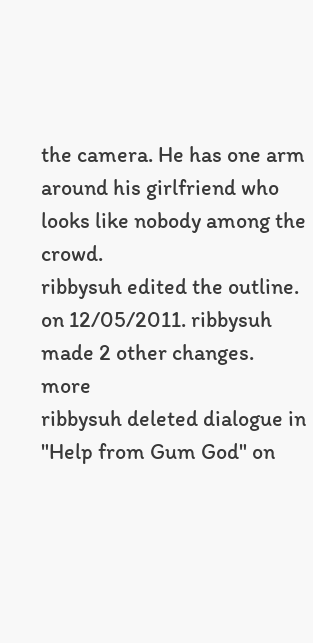the camera. He has one arm around his girlfriend who looks like nobody among the crowd.
ribbysuh edited the outline. on 12/05/2011. ribbysuh made 2 other changes. more
ribbysuh deleted dialogue in "Help from Gum God" on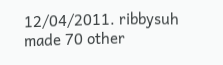12/04/2011. ribbysuh made 70 other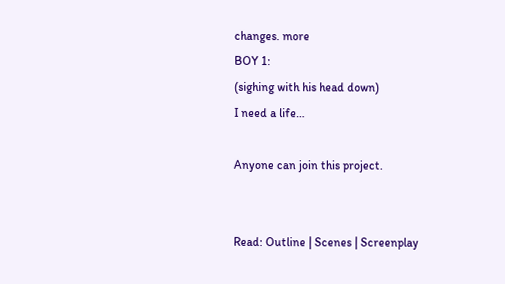changes. more
BOY 1:
(sighing with his head down)
I need a life…

Anyone can join this project.


Read: Outline | Scenes | Screenplay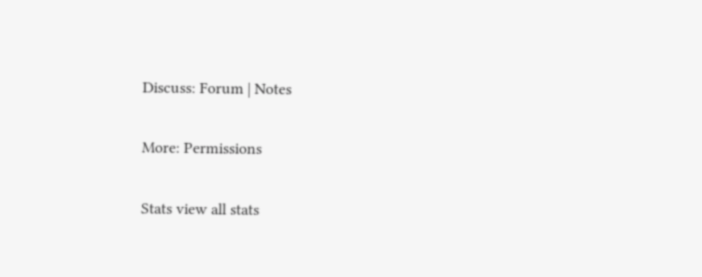Discuss: Forum | Notes

More: Permissions

Stats view all stats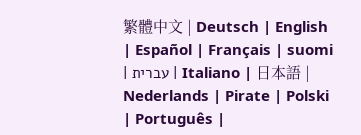繁體中文 | Deutsch | English | Español | Français | suomi | עברית | Italiano | 日本語 | Nederlands | Pirate | Polski | Português |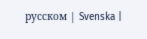русском | Svenska |